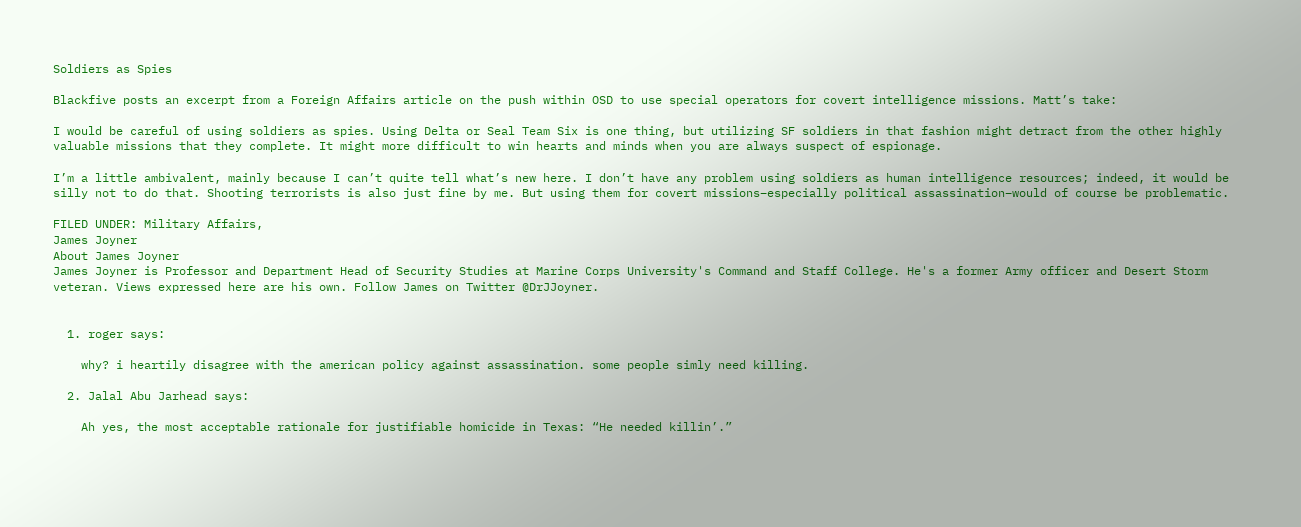Soldiers as Spies

Blackfive posts an excerpt from a Foreign Affairs article on the push within OSD to use special operators for covert intelligence missions. Matt’s take:

I would be careful of using soldiers as spies. Using Delta or Seal Team Six is one thing, but utilizing SF soldiers in that fashion might detract from the other highly valuable missions that they complete. It might more difficult to win hearts and minds when you are always suspect of espionage.

I’m a little ambivalent, mainly because I can’t quite tell what’s new here. I don’t have any problem using soldiers as human intelligence resources; indeed, it would be silly not to do that. Shooting terrorists is also just fine by me. But using them for covert missions–especially political assassination–would of course be problematic.

FILED UNDER: Military Affairs,
James Joyner
About James Joyner
James Joyner is Professor and Department Head of Security Studies at Marine Corps University's Command and Staff College. He's a former Army officer and Desert Storm veteran. Views expressed here are his own. Follow James on Twitter @DrJJoyner.


  1. roger says:

    why? i heartily disagree with the american policy against assassination. some people simly need killing.

  2. Jalal Abu Jarhead says:

    Ah yes, the most acceptable rationale for justifiable homicide in Texas: “He needed killin’.”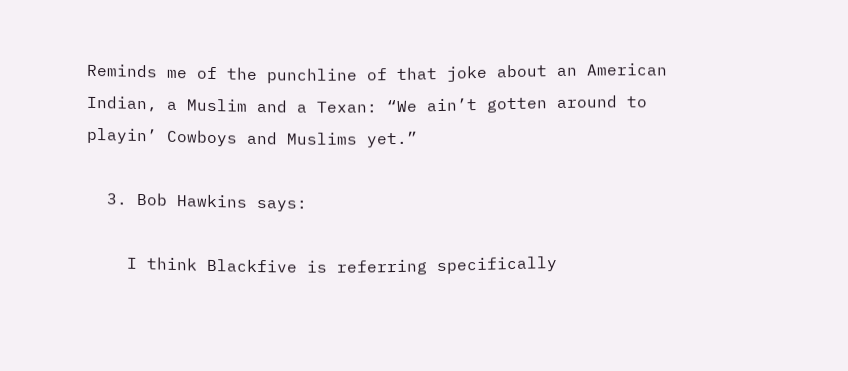Reminds me of the punchline of that joke about an American Indian, a Muslim and a Texan: “We ain’t gotten around to playin’ Cowboys and Muslims yet.”

  3. Bob Hawkins says:

    I think Blackfive is referring specifically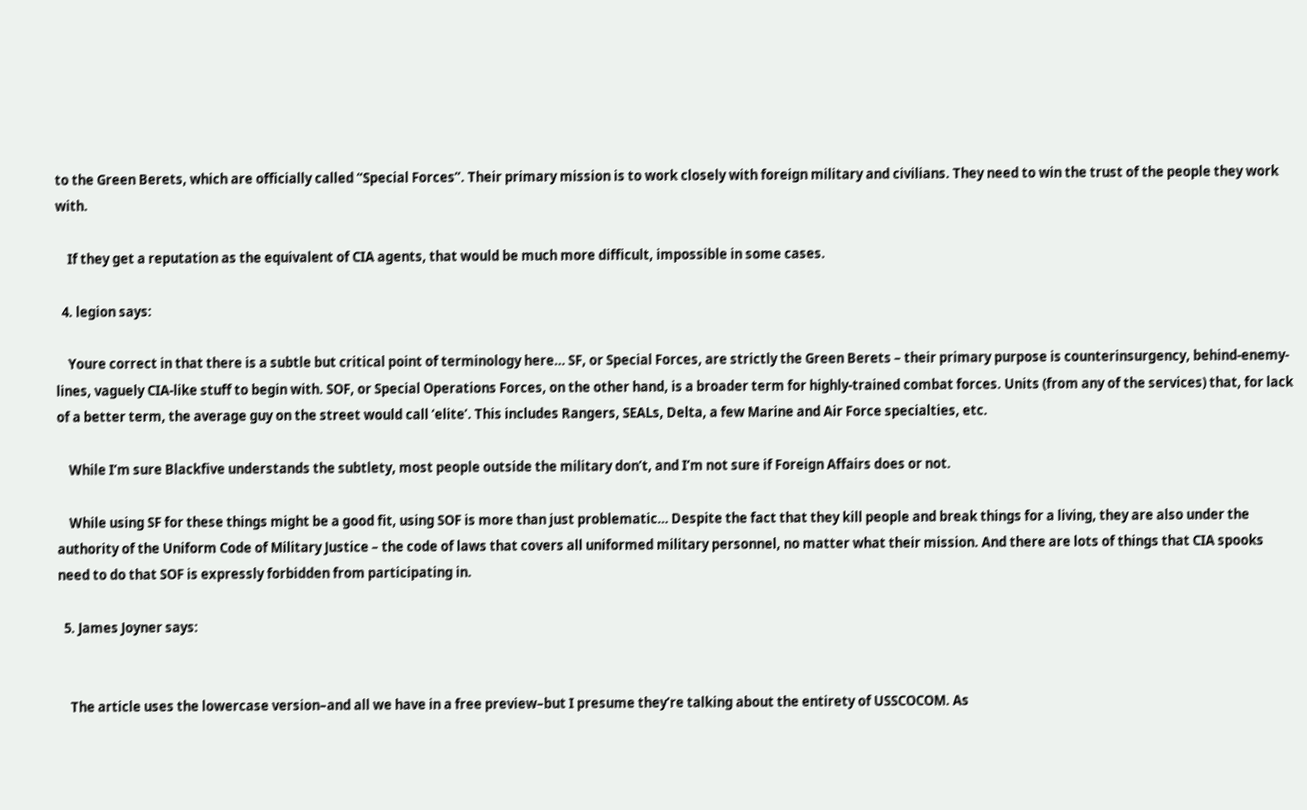to the Green Berets, which are officially called “Special Forces”. Their primary mission is to work closely with foreign military and civilians. They need to win the trust of the people they work with.

    If they get a reputation as the equivalent of CIA agents, that would be much more difficult, impossible in some cases.

  4. legion says:

    Youre correct in that there is a subtle but critical point of terminology here… SF, or Special Forces, are strictly the Green Berets – their primary purpose is counterinsurgency, behind-enemy-lines, vaguely CIA-like stuff to begin with. SOF, or Special Operations Forces, on the other hand, is a broader term for highly-trained combat forces. Units (from any of the services) that, for lack of a better term, the average guy on the street would call ‘elite’. This includes Rangers, SEALs, Delta, a few Marine and Air Force specialties, etc.

    While I’m sure Blackfive understands the subtlety, most people outside the military don’t, and I’m not sure if Foreign Affairs does or not.

    While using SF for these things might be a good fit, using SOF is more than just problematic… Despite the fact that they kill people and break things for a living, they are also under the authority of the Uniform Code of Military Justice – the code of laws that covers all uniformed military personnel, no matter what their mission. And there are lots of things that CIA spooks need to do that SOF is expressly forbidden from participating in.

  5. James Joyner says:


    The article uses the lowercase version–and all we have in a free preview–but I presume they’re talking about the entirety of USSCOCOM. As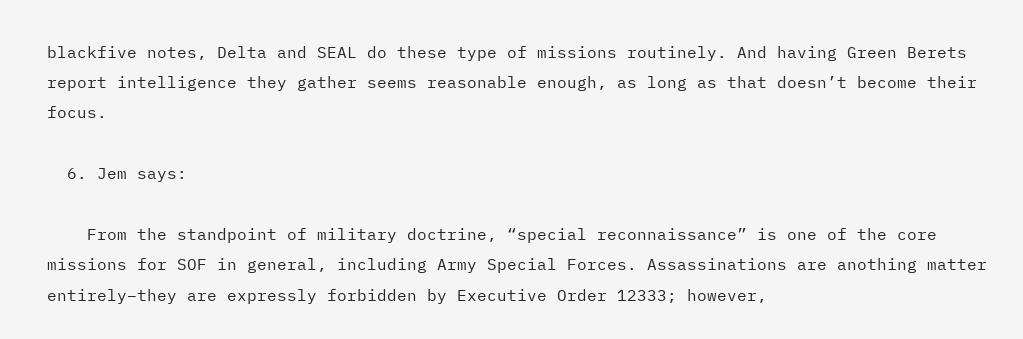blackfive notes, Delta and SEAL do these type of missions routinely. And having Green Berets report intelligence they gather seems reasonable enough, as long as that doesn’t become their focus.

  6. Jem says:

    From the standpoint of military doctrine, “special reconnaissance” is one of the core missions for SOF in general, including Army Special Forces. Assassinations are anothing matter entirely–they are expressly forbidden by Executive Order 12333; however,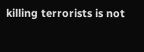killing terrorists is not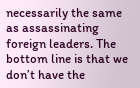necessarily the same as assassinating foreign leaders. The bottom line is that we don’t have the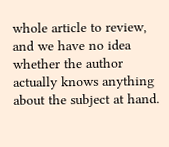whole article to review, and we have no idea whether the author actually knows anything about the subject at hand.